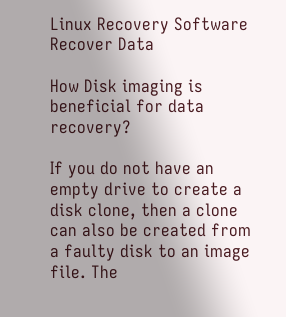Linux Recovery Software
Recover Data

How Disk imaging is beneficial for data recovery?

If you do not have an empty drive to create a disk clone, then a clone can also be created from a faulty disk to an image file. The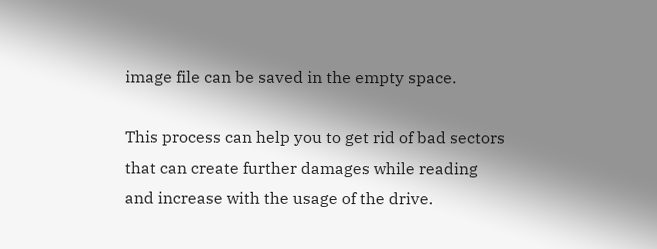image file can be saved in the empty space.

This process can help you to get rid of bad sectors that can create further damages while reading and increase with the usage of the drive.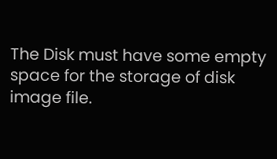The Disk must have some empty space for the storage of disk image file.